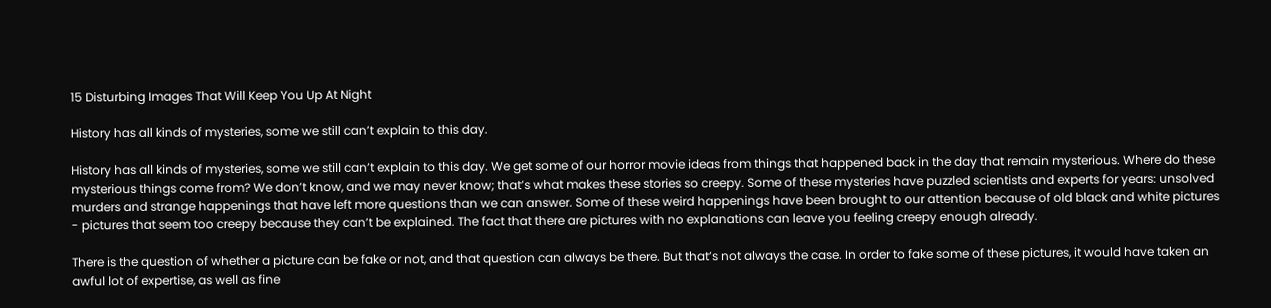15 Disturbing Images That Will Keep You Up At Night

History has all kinds of mysteries, some we still can’t explain to this day.

History has all kinds of mysteries, some we still can’t explain to this day. We get some of our horror movie ideas from things that happened back in the day that remain mysterious. Where do these mysterious things come from? We don’t know, and we may never know; that’s what makes these stories so creepy. Some of these mysteries have puzzled scientists and experts for years: unsolved murders and strange happenings that have left more questions than we can answer. Some of these weird happenings have been brought to our attention because of old black and white pictures - pictures that seem too creepy because they can’t be explained. The fact that there are pictures with no explanations can leave you feeling creepy enough already.

There is the question of whether a picture can be fake or not, and that question can always be there. But that’s not always the case. In order to fake some of these pictures, it would have taken an awful lot of expertise, as well as fine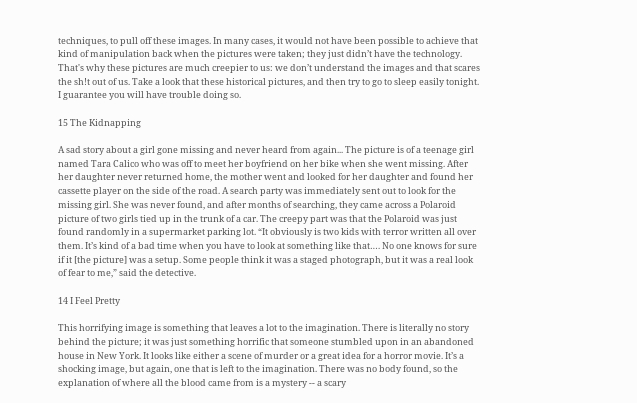techniques, to pull off these images. In many cases, it would not have been possible to achieve that kind of manipulation back when the pictures were taken; they just didn’t have the technology. That's why these pictures are much creepier to us: we don’t understand the images and that scares the sh!t out of us. Take a look that these historical pictures, and then try to go to sleep easily tonight. I guarantee you will have trouble doing so.

15 The Kidnapping

A sad story about a girl gone missing and never heard from again... The picture is of a teenage girl named Tara Calico who was off to meet her boyfriend on her bike when she went missing. After her daughter never returned home, the mother went and looked for her daughter and found her cassette player on the side of the road. A search party was immediately sent out to look for the missing girl. She was never found, and after months of searching, they came across a Polaroid picture of two girls tied up in the trunk of a car. The creepy part was that the Polaroid was just found randomly in a supermarket parking lot. “It obviously is two kids with terror written all over them. It’s kind of a bad time when you have to look at something like that…. No one knows for sure if it [the picture] was a setup. Some people think it was a staged photograph, but it was a real look of fear to me,” said the detective.

14 I Feel Pretty

This horrifying image is something that leaves a lot to the imagination. There is literally no story behind the picture; it was just something horrific that someone stumbled upon in an abandoned house in New York. It looks like either a scene of murder or a great idea for a horror movie. It’s a shocking image, but again, one that is left to the imagination. There was no body found, so the explanation of where all the blood came from is a mystery -- a scary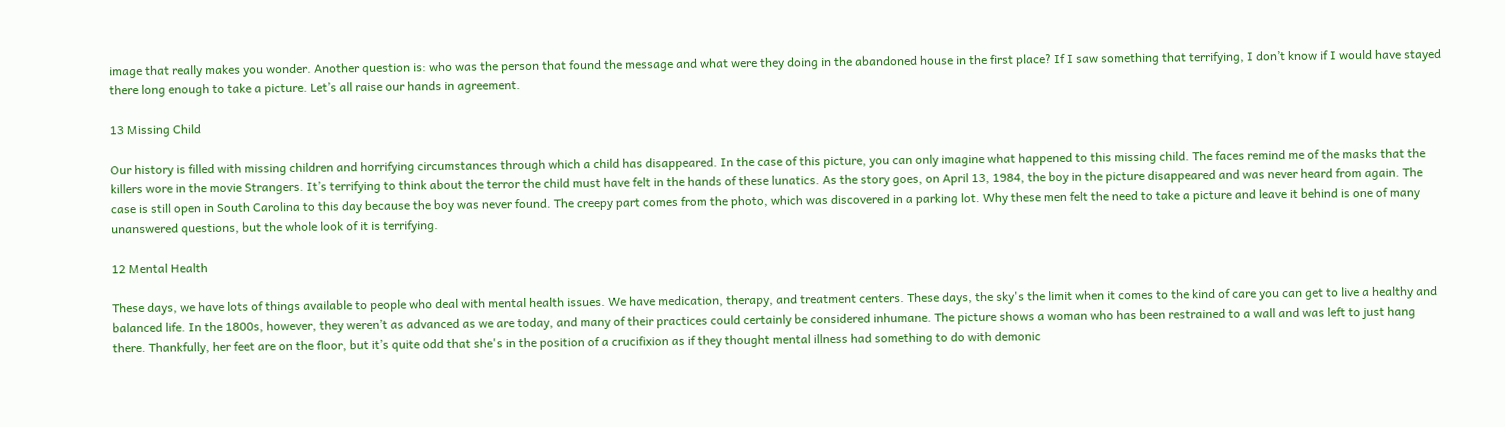image that really makes you wonder. Another question is: who was the person that found the message and what were they doing in the abandoned house in the first place? If I saw something that terrifying, I don’t know if I would have stayed there long enough to take a picture. Let’s all raise our hands in agreement.

13 Missing Child

Our history is filled with missing children and horrifying circumstances through which a child has disappeared. In the case of this picture, you can only imagine what happened to this missing child. The faces remind me of the masks that the killers wore in the movie Strangers. It’s terrifying to think about the terror the child must have felt in the hands of these lunatics. As the story goes, on April 13, 1984, the boy in the picture disappeared and was never heard from again. The case is still open in South Carolina to this day because the boy was never found. The creepy part comes from the photo, which was discovered in a parking lot. Why these men felt the need to take a picture and leave it behind is one of many unanswered questions, but the whole look of it is terrifying.

12 Mental Health

These days, we have lots of things available to people who deal with mental health issues. We have medication, therapy, and treatment centers. These days, the sky's the limit when it comes to the kind of care you can get to live a healthy and balanced life. In the 1800s, however, they weren’t as advanced as we are today, and many of their practices could certainly be considered inhumane. The picture shows a woman who has been restrained to a wall and was left to just hang there. Thankfully, her feet are on the floor, but it’s quite odd that she's in the position of a crucifixion as if they thought mental illness had something to do with demonic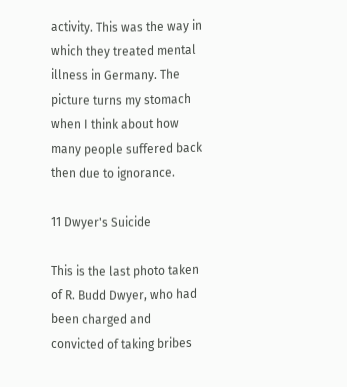activity. This was the way in which they treated mental illness in Germany. The picture turns my stomach when I think about how many people suffered back then due to ignorance.

11 Dwyer's Suicide

This is the last photo taken of R. Budd Dwyer, who had been charged and convicted of taking bribes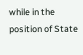while in the position of State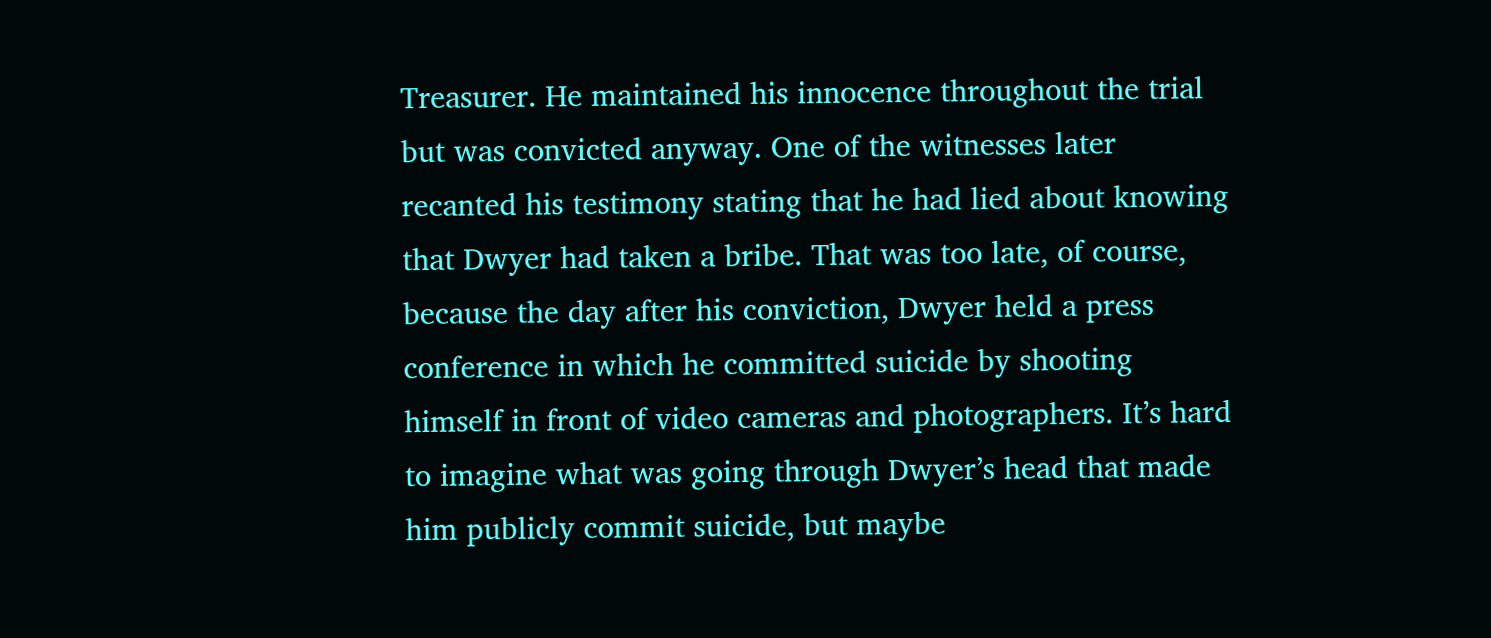Treasurer. He maintained his innocence throughout the trial but was convicted anyway. One of the witnesses later recanted his testimony stating that he had lied about knowing that Dwyer had taken a bribe. That was too late, of course, because the day after his conviction, Dwyer held a press conference in which he committed suicide by shooting himself in front of video cameras and photographers. It’s hard to imagine what was going through Dwyer’s head that made him publicly commit suicide, but maybe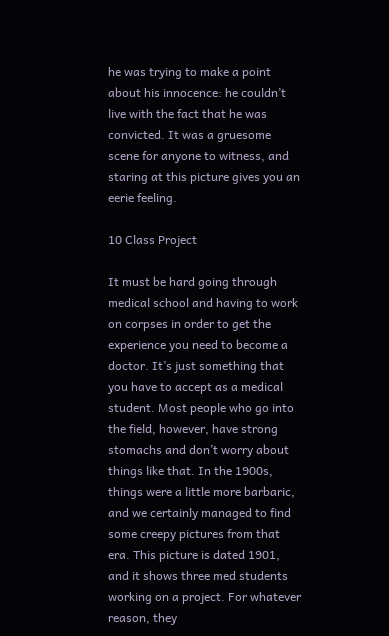he was trying to make a point about his innocence: he couldn’t live with the fact that he was convicted. It was a gruesome scene for anyone to witness, and staring at this picture gives you an eerie feeling.

10 Class Project

It must be hard going through medical school and having to work on corpses in order to get the experience you need to become a doctor. It’s just something that you have to accept as a medical student. Most people who go into the field, however, have strong stomachs and don’t worry about things like that. In the 1900s, things were a little more barbaric, and we certainly managed to find some creepy pictures from that era. This picture is dated 1901, and it shows three med students working on a project. For whatever reason, they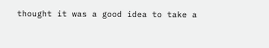thought it was a good idea to take a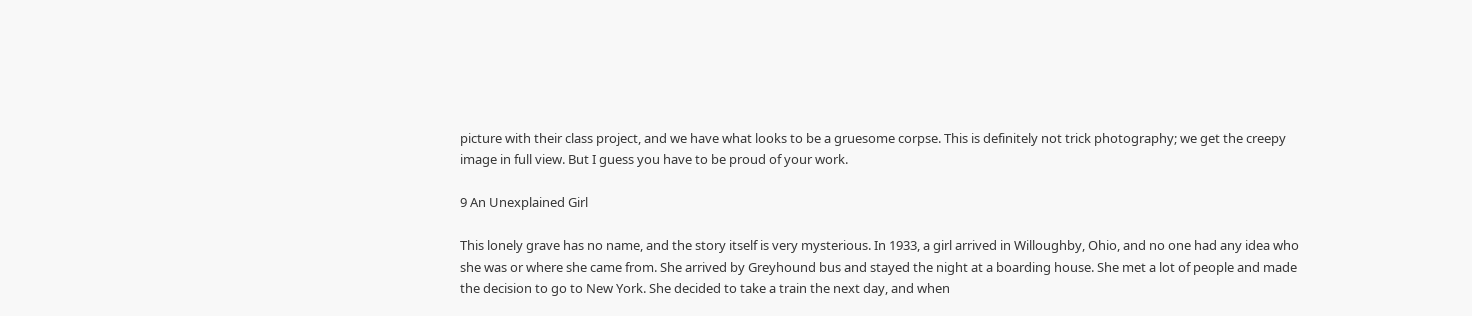picture with their class project, and we have what looks to be a gruesome corpse. This is definitely not trick photography; we get the creepy image in full view. But I guess you have to be proud of your work.

9 An Unexplained Girl

This lonely grave has no name, and the story itself is very mysterious. In 1933, a girl arrived in Willoughby, Ohio, and no one had any idea who she was or where she came from. She arrived by Greyhound bus and stayed the night at a boarding house. She met a lot of people and made the decision to go to New York. She decided to take a train the next day, and when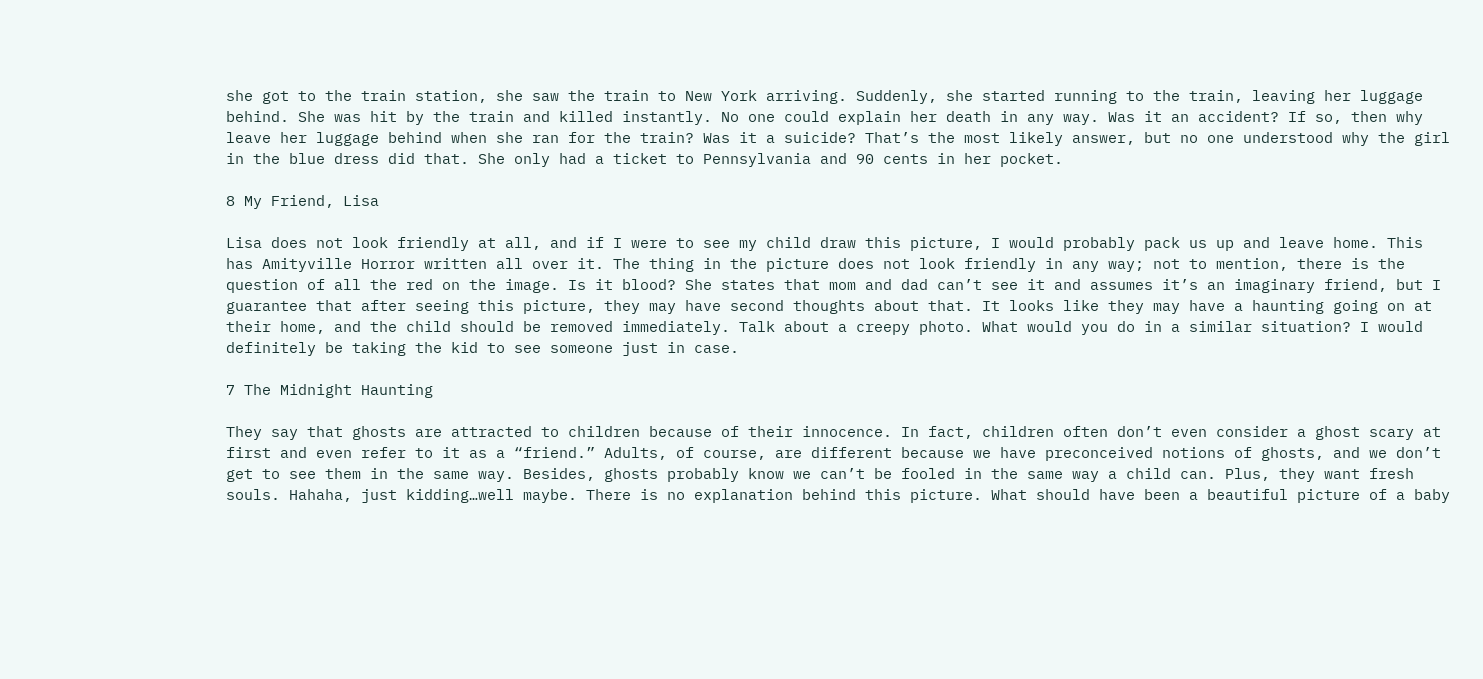she got to the train station, she saw the train to New York arriving. Suddenly, she started running to the train, leaving her luggage behind. She was hit by the train and killed instantly. No one could explain her death in any way. Was it an accident? If so, then why leave her luggage behind when she ran for the train? Was it a suicide? That’s the most likely answer, but no one understood why the girl in the blue dress did that. She only had a ticket to Pennsylvania and 90 cents in her pocket.

8 My Friend, Lisa

Lisa does not look friendly at all, and if I were to see my child draw this picture, I would probably pack us up and leave home. This has Amityville Horror written all over it. The thing in the picture does not look friendly in any way; not to mention, there is the question of all the red on the image. Is it blood? She states that mom and dad can’t see it and assumes it’s an imaginary friend, but I guarantee that after seeing this picture, they may have second thoughts about that. It looks like they may have a haunting going on at their home, and the child should be removed immediately. Talk about a creepy photo. What would you do in a similar situation? I would definitely be taking the kid to see someone just in case.

7 The Midnight Haunting

They say that ghosts are attracted to children because of their innocence. In fact, children often don’t even consider a ghost scary at first and even refer to it as a “friend.” Adults, of course, are different because we have preconceived notions of ghosts, and we don’t get to see them in the same way. Besides, ghosts probably know we can’t be fooled in the same way a child can. Plus, they want fresh souls. Hahaha, just kidding…well maybe. There is no explanation behind this picture. What should have been a beautiful picture of a baby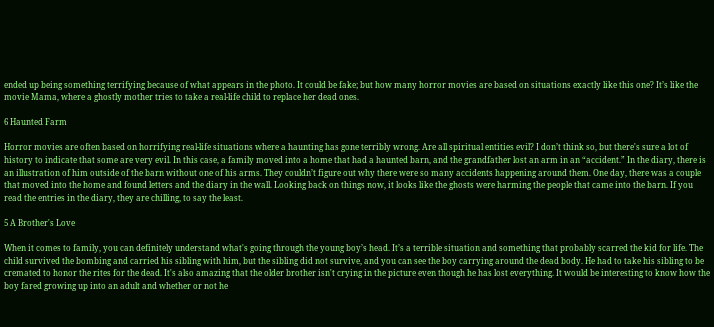ended up being something terrifying because of what appears in the photo. It could be fake; but how many horror movies are based on situations exactly like this one? It’s like the movie Mama, where a ghostly mother tries to take a real-life child to replace her dead ones.

6 Haunted Farm

Horror movies are often based on horrifying real-life situations where a haunting has gone terribly wrong. Are all spiritual entities evil? I don’t think so, but there's sure a lot of history to indicate that some are very evil. In this case, a family moved into a home that had a haunted barn, and the grandfather lost an arm in an “accident.” In the diary, there is an illustration of him outside of the barn without one of his arms. They couldn’t figure out why there were so many accidents happening around them. One day, there was a couple that moved into the home and found letters and the diary in the wall. Looking back on things now, it looks like the ghosts were harming the people that came into the barn. If you read the entries in the diary, they are chilling, to say the least.

5 A Brother's Love

When it comes to family, you can definitely understand what's going through the young boy’s head. It’s a terrible situation and something that probably scarred the kid for life. The child survived the bombing and carried his sibling with him, but the sibling did not survive, and you can see the boy carrying around the dead body. He had to take his sibling to be cremated to honor the rites for the dead. It's also amazing that the older brother isn't crying in the picture even though he has lost everything. It would be interesting to know how the boy fared growing up into an adult and whether or not he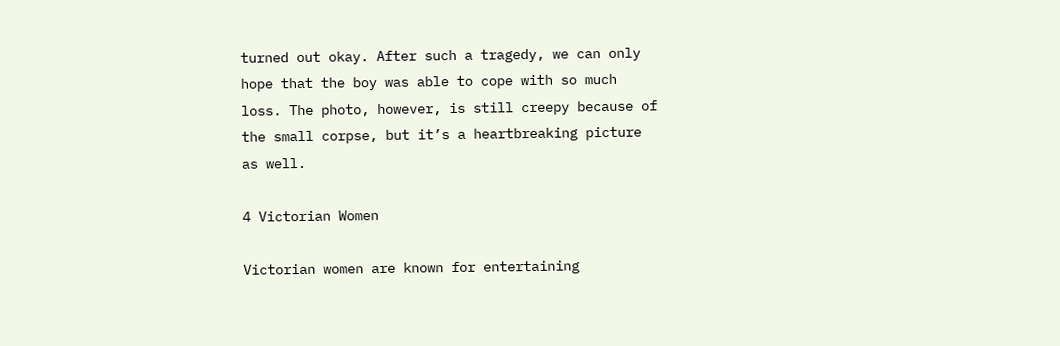turned out okay. After such a tragedy, we can only hope that the boy was able to cope with so much loss. The photo, however, is still creepy because of the small corpse, but it’s a heartbreaking picture as well.

4 Victorian Women

Victorian women are known for entertaining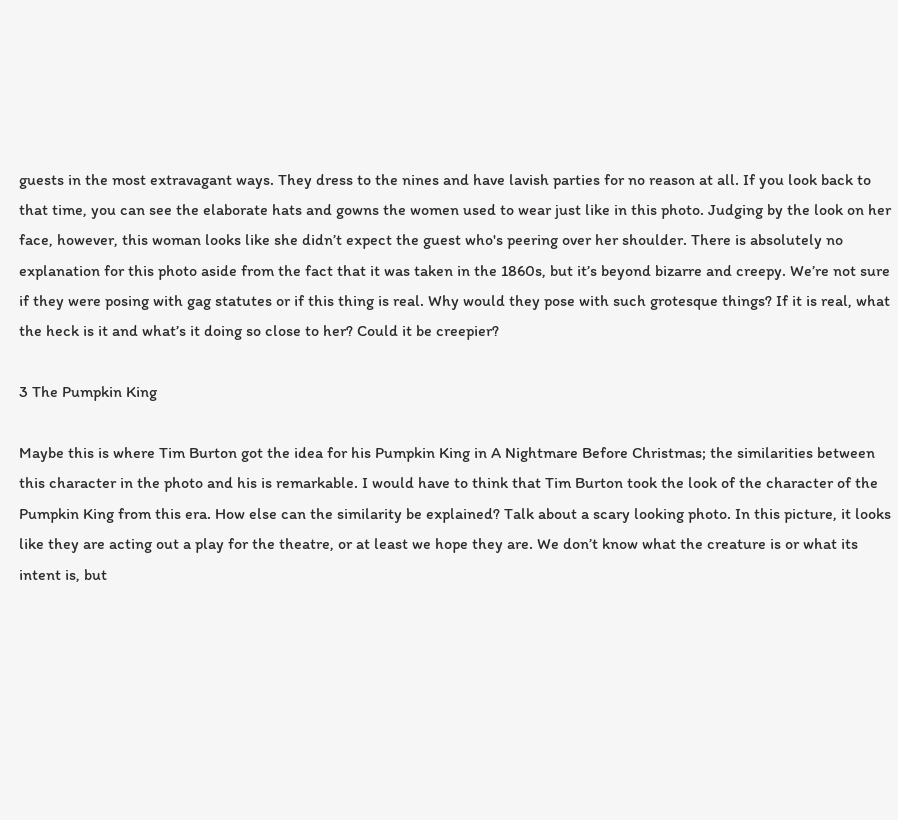guests in the most extravagant ways. They dress to the nines and have lavish parties for no reason at all. If you look back to that time, you can see the elaborate hats and gowns the women used to wear just like in this photo. Judging by the look on her face, however, this woman looks like she didn’t expect the guest who's peering over her shoulder. There is absolutely no explanation for this photo aside from the fact that it was taken in the 1860s, but it’s beyond bizarre and creepy. We’re not sure if they were posing with gag statutes or if this thing is real. Why would they pose with such grotesque things? If it is real, what the heck is it and what’s it doing so close to her? Could it be creepier?

3 The Pumpkin King

Maybe this is where Tim Burton got the idea for his Pumpkin King in A Nightmare Before Christmas; the similarities between this character in the photo and his is remarkable. I would have to think that Tim Burton took the look of the character of the Pumpkin King from this era. How else can the similarity be explained? Talk about a scary looking photo. In this picture, it looks like they are acting out a play for the theatre, or at least we hope they are. We don’t know what the creature is or what its intent is, but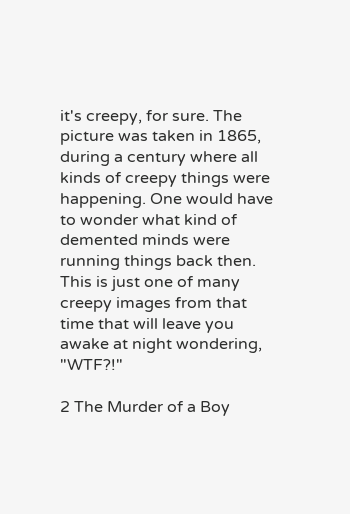it's creepy, for sure. The picture was taken in 1865, during a century where all kinds of creepy things were happening. One would have to wonder what kind of demented minds were running things back then. This is just one of many creepy images from that time that will leave you awake at night wondering, "WTF?!"

2 The Murder of a Boy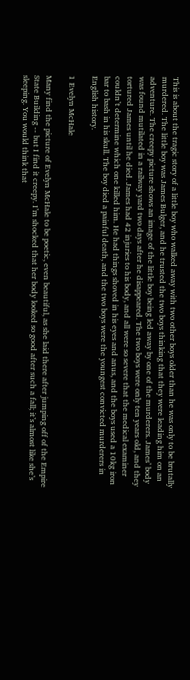This is about the tragic story of a little boy who walked away with two other boys older than he was only to be brutally murdered. The little boy was James Bulger, and he trusted the two boys thinking that they were leading him on an adventure. The creepy picture shows an image of the little boy being led away by one of the murderers. James’ body was found mutilated in a railway yard two days after he disappeared. The two boys were only ten years old, and they tortured James until he died. James had 42 injuries to his body, and all were so severe that the medical examiner couldn’t determine which one killed him. He had things shoved in his eyes and anus, and the boys used a 10kg iron bar to bash in his skull. The boy died a painful death, and the two boys were the youngest convicted murderers in English history.

1 Evelyn McHale

Many find the picture of Evelyn McHale to be poetic, even beautiful, as she laid there after jumping off of the Empire State Building -- but I find it creepy. I’m shocked that her body looked so good after such a fall; it’s almost like she’s sleeping. You would think that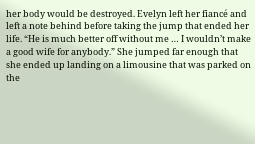her body would be destroyed. Evelyn left her fiancé and left a note behind before taking the jump that ended her life. “He is much better off without me … I wouldn’t make a good wife for anybody.” She jumped far enough that she ended up landing on a limousine that was parked on the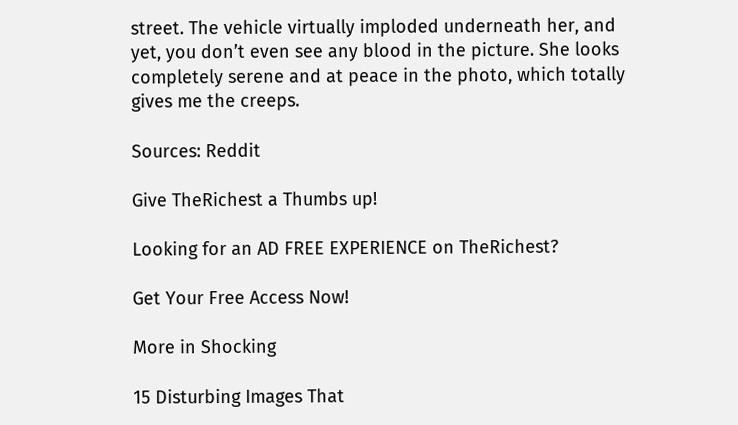street. The vehicle virtually imploded underneath her, and yet, you don’t even see any blood in the picture. She looks completely serene and at peace in the photo, which totally gives me the creeps.

Sources: Reddit

Give TheRichest a Thumbs up!

Looking for an AD FREE EXPERIENCE on TheRichest?

Get Your Free Access Now!

More in Shocking

15 Disturbing Images That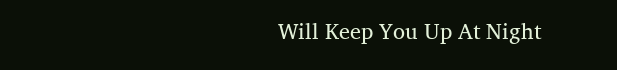Will Keep You Up At Night